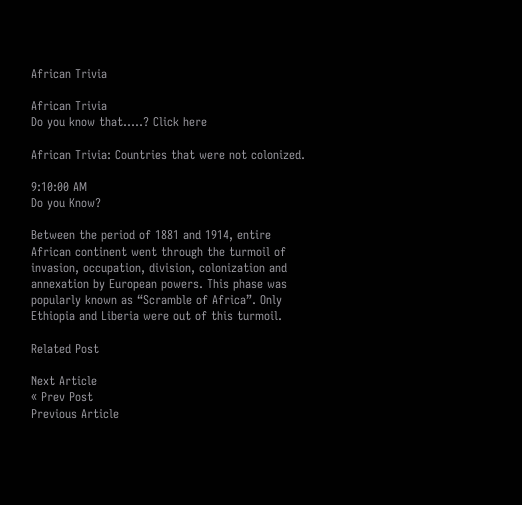African Trivia

African Trivia
Do you know that.....? Click here

African Trivia: Countries that were not colonized.

9:10:00 AM
Do you Know?

Between the period of 1881 and 1914, entire African continent went through the turmoil of invasion, occupation, division, colonization and annexation by European powers. This phase was popularly known as “Scramble of Africa”. Only Ethiopia and Liberia were out of this turmoil.

Related Post

Next Article
« Prev Post
Previous Article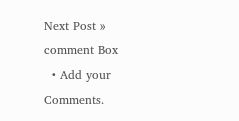Next Post »
comment Box
  • Add your Comments.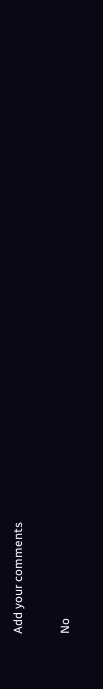Add your comments

No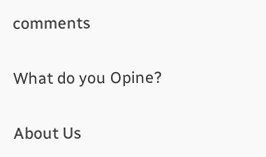comments

What do you Opine?

About Us